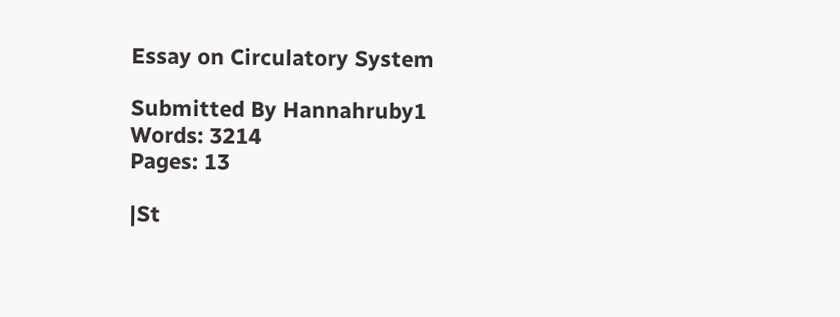Essay on Circulatory System

Submitted By Hannahruby1
Words: 3214
Pages: 13

|St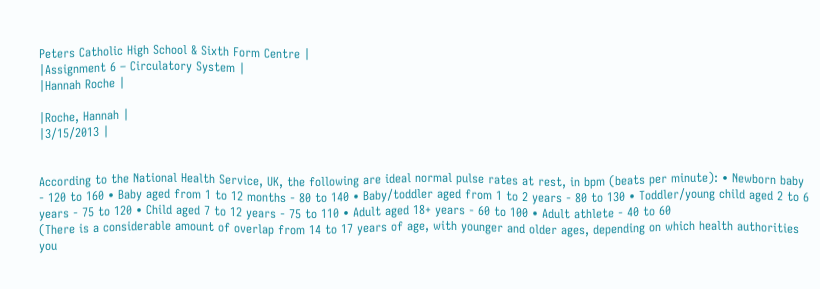Peters Catholic High School & Sixth Form Centre |
|Assignment 6 – Circulatory System |
|Hannah Roche |

|Roche, Hannah |
|3/15/2013 |


According to the National Health Service, UK, the following are ideal normal pulse rates at rest, in bpm (beats per minute): • Newborn baby - 120 to 160 • Baby aged from 1 to 12 months - 80 to 140 • Baby/toddler aged from 1 to 2 years - 80 to 130 • Toddler/young child aged 2 to 6 years - 75 to 120 • Child aged 7 to 12 years - 75 to 110 • Adult aged 18+ years - 60 to 100 • Adult athlete - 40 to 60
(There is a considerable amount of overlap from 14 to 17 years of age, with younger and older ages, depending on which health authorities you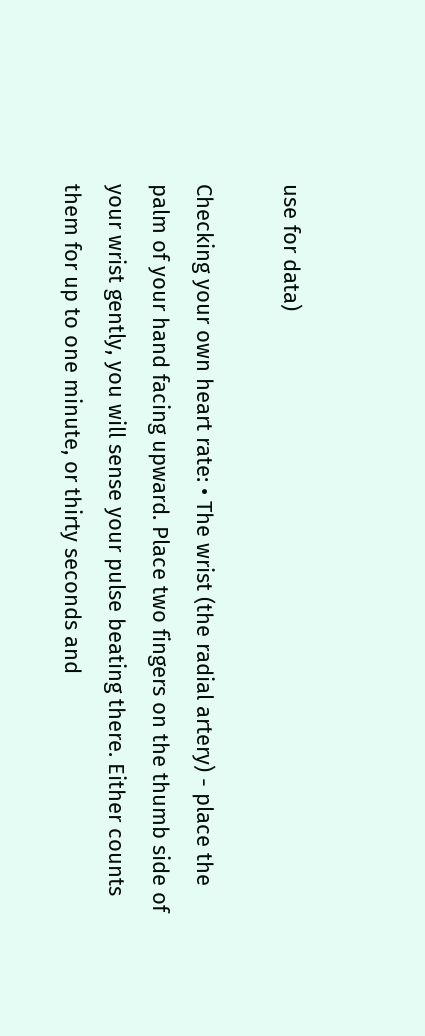use for data)

Checking your own heart rate: • The wrist (the radial artery) - place the palm of your hand facing upward. Place two fingers on the thumb side of your wrist gently, you will sense your pulse beating there. Either counts them for up to one minute, or thirty seconds and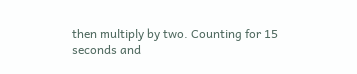then multiply by two. Counting for 15 seconds and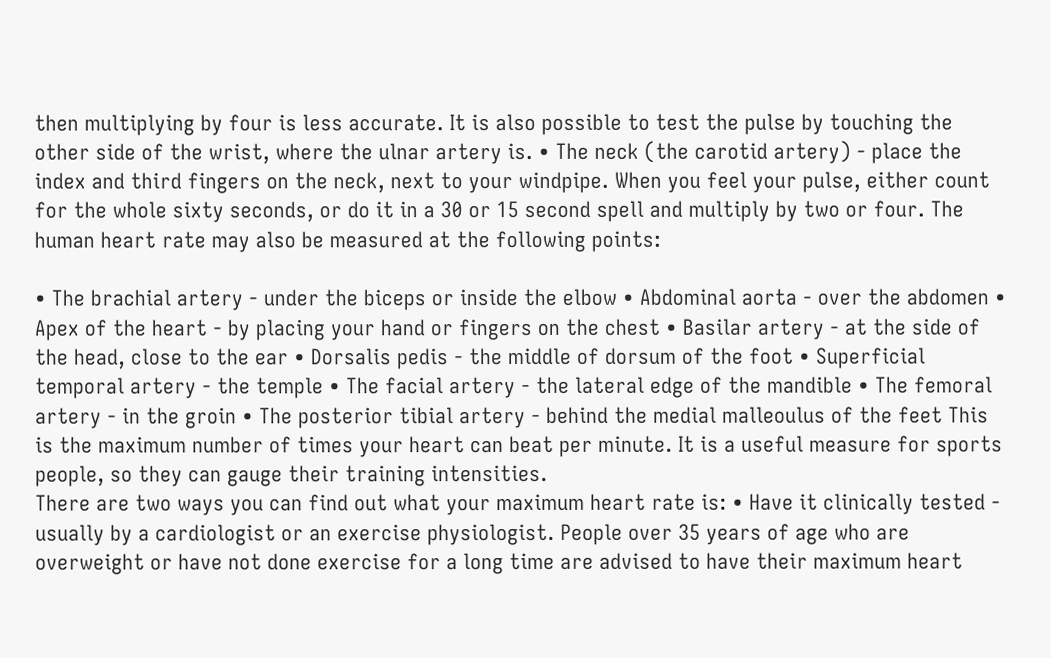then multiplying by four is less accurate. It is also possible to test the pulse by touching the other side of the wrist, where the ulnar artery is. • The neck (the carotid artery) - place the index and third fingers on the neck, next to your windpipe. When you feel your pulse, either count for the whole sixty seconds, or do it in a 30 or 15 second spell and multiply by two or four. The human heart rate may also be measured at the following points:

• The brachial artery - under the biceps or inside the elbow • Abdominal aorta - over the abdomen • Apex of the heart - by placing your hand or fingers on the chest • Basilar artery - at the side of the head, close to the ear • Dorsalis pedis - the middle of dorsum of the foot • Superficial temporal artery - the temple • The facial artery - the lateral edge of the mandible • The femoral artery - in the groin • The posterior tibial artery - behind the medial malleoulus of the feet This is the maximum number of times your heart can beat per minute. It is a useful measure for sports people, so they can gauge their training intensities.
There are two ways you can find out what your maximum heart rate is: • Have it clinically tested - usually by a cardiologist or an exercise physiologist. People over 35 years of age who are overweight or have not done exercise for a long time are advised to have their maximum heart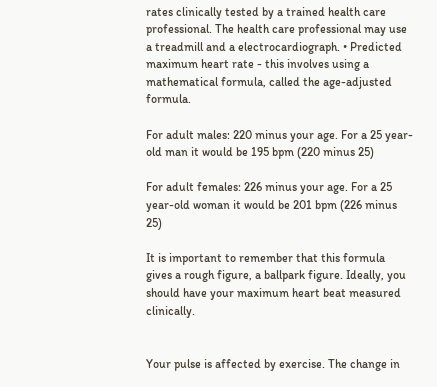rates clinically tested by a trained health care professional. The health care professional may use a treadmill and a electrocardiograph. • Predicted maximum heart rate - this involves using a mathematical formula, called the age-adjusted formula.

For adult males: 220 minus your age. For a 25 year-old man it would be 195 bpm (220 minus 25)

For adult females: 226 minus your age. For a 25 year-old woman it would be 201 bpm (226 minus 25)

It is important to remember that this formula gives a rough figure, a ballpark figure. Ideally, you should have your maximum heart beat measured clinically.


Your pulse is affected by exercise. The change in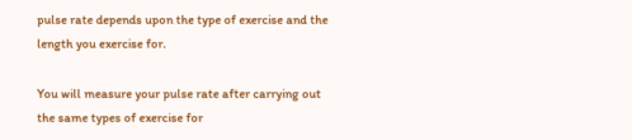pulse rate depends upon the type of exercise and the length you exercise for.

You will measure your pulse rate after carrying out the same types of exercise for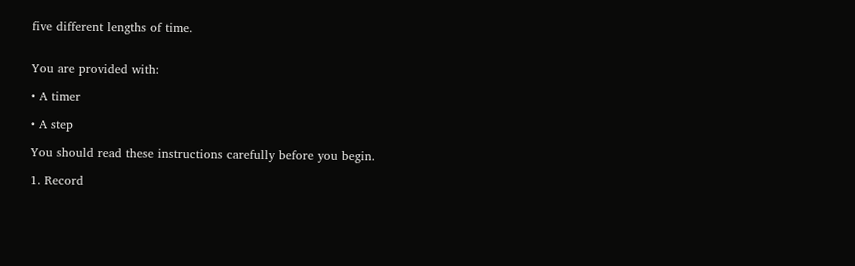five different lengths of time.


You are provided with:

• A timer

• A step

You should read these instructions carefully before you begin.

1. Record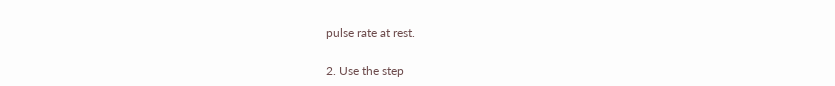pulse rate at rest.

2. Use the step